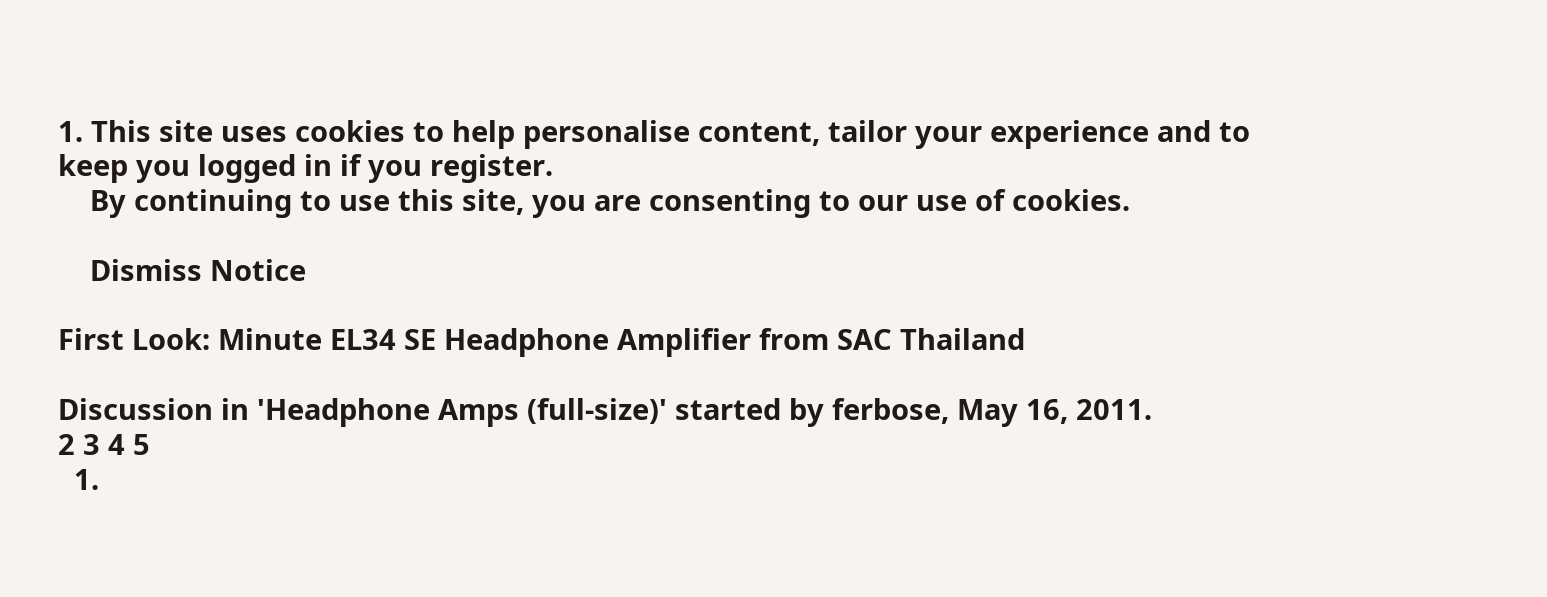1. This site uses cookies to help personalise content, tailor your experience and to keep you logged in if you register.
    By continuing to use this site, you are consenting to our use of cookies.

    Dismiss Notice

First Look: Minute EL34 SE Headphone Amplifier from SAC Thailand

Discussion in 'Headphone Amps (full-size)' started by ferbose, May 16, 2011.
2 3 4 5
  1.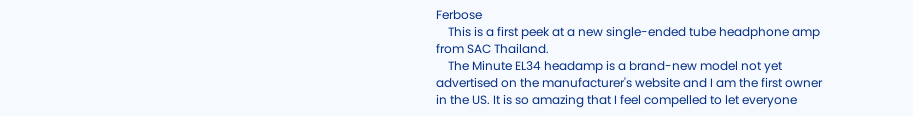Ferbose
    This is a first peek at a new single-ended tube headphone amp from SAC Thailand.
    The Minute EL34 headamp is a brand-new model not yet advertised on the manufacturer's website and I am the first owner in the US. It is so amazing that I feel compelled to let everyone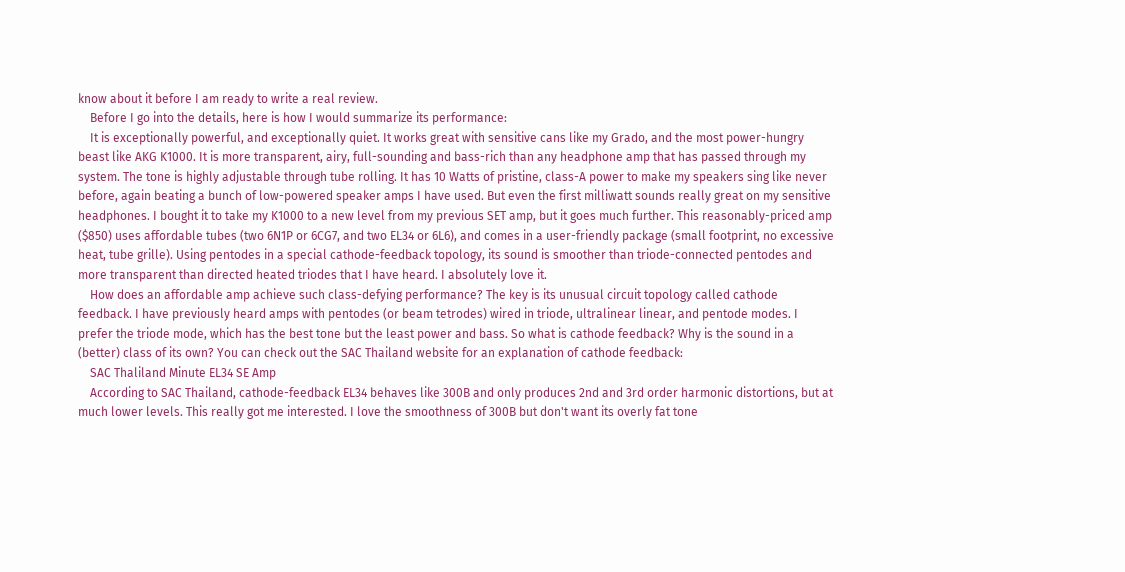know about it before I am ready to write a real review.
    Before I go into the details, here is how I would summarize its performance:
    It is exceptionally powerful, and exceptionally quiet. It works great with sensitive cans like my Grado, and the most power-hungry beast like AKG K1000. It is more transparent, airy, full-sounding and bass-rich than any headphone amp that has passed through my system. The tone is highly adjustable through tube rolling. It has 10 Watts of pristine, class-A power to make my speakers sing like never before, again beating a bunch of low-powered speaker amps I have used. But even the first milliwatt sounds really great on my sensitive headphones. I bought it to take my K1000 to a new level from my previous SET amp, but it goes much further. This reasonably-priced amp ($850) uses affordable tubes (two 6N1P or 6CG7, and two EL34 or 6L6), and comes in a user-friendly package (small footprint, no excessive heat, tube grille). Using pentodes in a special cathode-feedback topology, its sound is smoother than triode-connected pentodes and more transparent than directed heated triodes that I have heard. I absolutely love it.
    How does an affordable amp achieve such class-defying performance? The key is its unusual circuit topology called cathode feedback. I have previously heard amps with pentodes (or beam tetrodes) wired in triode, ultralinear linear, and pentode modes. I prefer the triode mode, which has the best tone but the least power and bass. So what is cathode feedback? Why is the sound in a (better) class of its own? You can check out the SAC Thailand website for an explanation of cathode feedback:
    SAC Thaliland Minute EL34 SE Amp
    According to SAC Thailand, cathode-feedback EL34 behaves like 300B and only produces 2nd and 3rd order harmonic distortions, but at much lower levels. This really got me interested. I love the smoothness of 300B but don't want its overly fat tone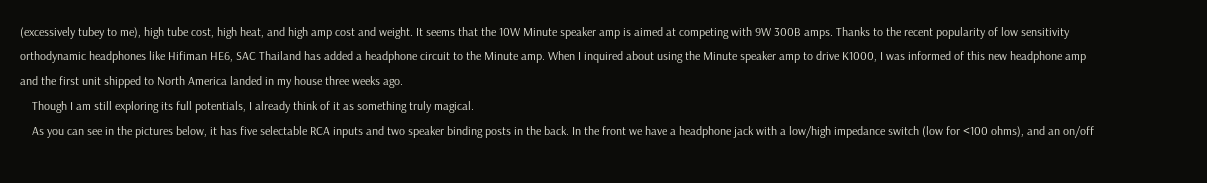(excessively tubey to me), high tube cost, high heat, and high amp cost and weight. It seems that the 10W Minute speaker amp is aimed at competing with 9W 300B amps. Thanks to the recent popularity of low sensitivity orthodynamic headphones like Hifiman HE6, SAC Thailand has added a headphone circuit to the Minute amp. When I inquired about using the Minute speaker amp to drive K1000, I was informed of this new headphone amp and the first unit shipped to North America landed in my house three weeks ago.
    Though I am still exploring its full potentials, I already think of it as something truly magical.
    As you can see in the pictures below, it has five selectable RCA inputs and two speaker binding posts in the back. In the front we have a headphone jack with a low/high impedance switch (low for <100 ohms), and an on/off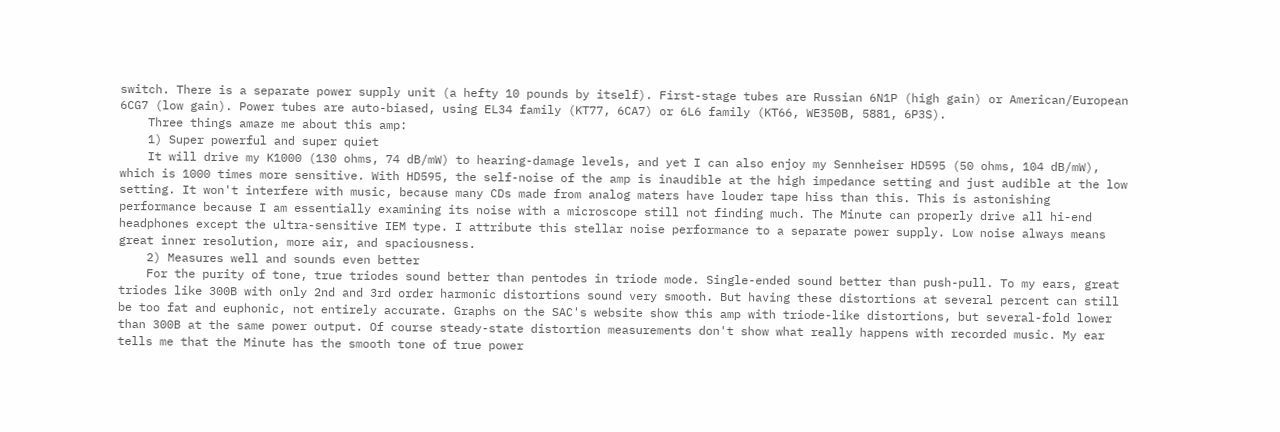switch. There is a separate power supply unit (a hefty 10 pounds by itself). First-stage tubes are Russian 6N1P (high gain) or American/European 6CG7 (low gain). Power tubes are auto-biased, using EL34 family (KT77, 6CA7) or 6L6 family (KT66, WE350B, 5881, 6P3S).
    Three things amaze me about this amp:
    1) Super powerful and super quiet
    It will drive my K1000 (130 ohms, 74 dB/mW) to hearing-damage levels, and yet I can also enjoy my Sennheiser HD595 (50 ohms, 104 dB/mW), which is 1000 times more sensitive. With HD595, the self-noise of the amp is inaudible at the high impedance setting and just audible at the low setting. It won't interfere with music, because many CDs made from analog maters have louder tape hiss than this. This is astonishing performance because I am essentially examining its noise with a microscope still not finding much. The Minute can properly drive all hi-end headphones except the ultra-sensitive IEM type. I attribute this stellar noise performance to a separate power supply. Low noise always means great inner resolution, more air, and spaciousness.
    2) Measures well and sounds even better
    For the purity of tone, true triodes sound better than pentodes in triode mode. Single-ended sound better than push-pull. To my ears, great triodes like 300B with only 2nd and 3rd order harmonic distortions sound very smooth. But having these distortions at several percent can still be too fat and euphonic, not entirely accurate. Graphs on the SAC's website show this amp with triode-like distortions, but several-fold lower than 300B at the same power output. Of course steady-state distortion measurements don't show what really happens with recorded music. My ear tells me that the Minute has the smooth tone of true power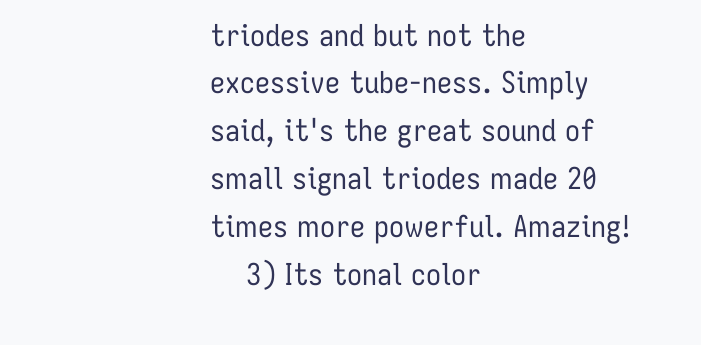triodes and but not the excessive tube-ness. Simply said, it's the great sound of small signal triodes made 20 times more powerful. Amazing!
    3) Its tonal color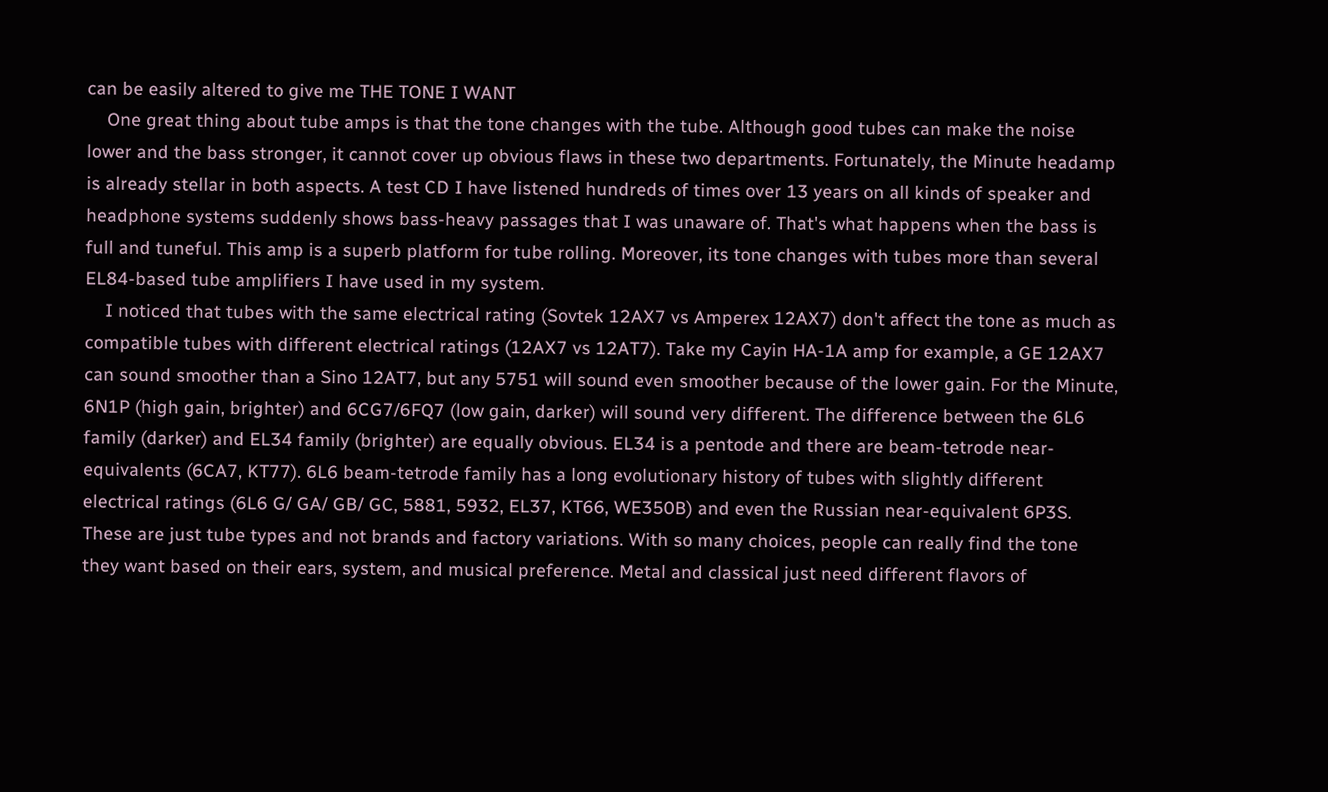can be easily altered to give me THE TONE I WANT
    One great thing about tube amps is that the tone changes with the tube. Although good tubes can make the noise lower and the bass stronger, it cannot cover up obvious flaws in these two departments. Fortunately, the Minute headamp is already stellar in both aspects. A test CD I have listened hundreds of times over 13 years on all kinds of speaker and headphone systems suddenly shows bass-heavy passages that I was unaware of. That's what happens when the bass is full and tuneful. This amp is a superb platform for tube rolling. Moreover, its tone changes with tubes more than several EL84-based tube amplifiers I have used in my system.
    I noticed that tubes with the same electrical rating (Sovtek 12AX7 vs Amperex 12AX7) don't affect the tone as much as compatible tubes with different electrical ratings (12AX7 vs 12AT7). Take my Cayin HA-1A amp for example, a GE 12AX7 can sound smoother than a Sino 12AT7, but any 5751 will sound even smoother because of the lower gain. For the Minute, 6N1P (high gain, brighter) and 6CG7/6FQ7 (low gain, darker) will sound very different. The difference between the 6L6 family (darker) and EL34 family (brighter) are equally obvious. EL34 is a pentode and there are beam-tetrode near-equivalents (6CA7, KT77). 6L6 beam-tetrode family has a long evolutionary history of tubes with slightly different electrical ratings (6L6 G/ GA/ GB/ GC, 5881, 5932, EL37, KT66, WE350B) and even the Russian near-equivalent 6P3S. These are just tube types and not brands and factory variations. With so many choices, people can really find the tone they want based on their ears, system, and musical preference. Metal and classical just need different flavors of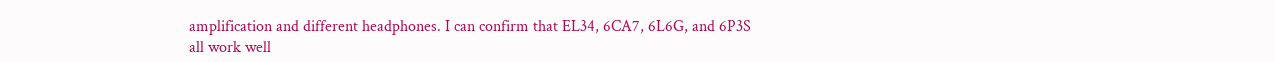amplification and different headphones. I can confirm that EL34, 6CA7, 6L6G, and 6P3S all work well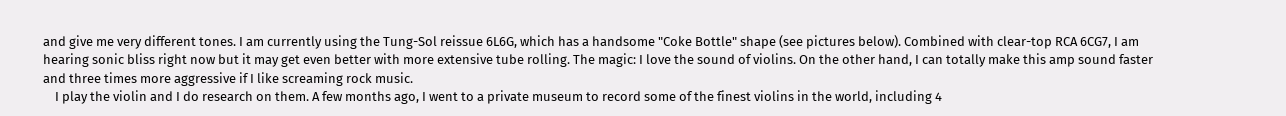and give me very different tones. I am currently using the Tung-Sol reissue 6L6G, which has a handsome "Coke Bottle" shape (see pictures below). Combined with clear-top RCA 6CG7, I am hearing sonic bliss right now but it may get even better with more extensive tube rolling. The magic: I love the sound of violins. On the other hand, I can totally make this amp sound faster and three times more aggressive if I like screaming rock music.
    I play the violin and I do research on them. A few months ago, I went to a private museum to record some of the finest violins in the world, including 4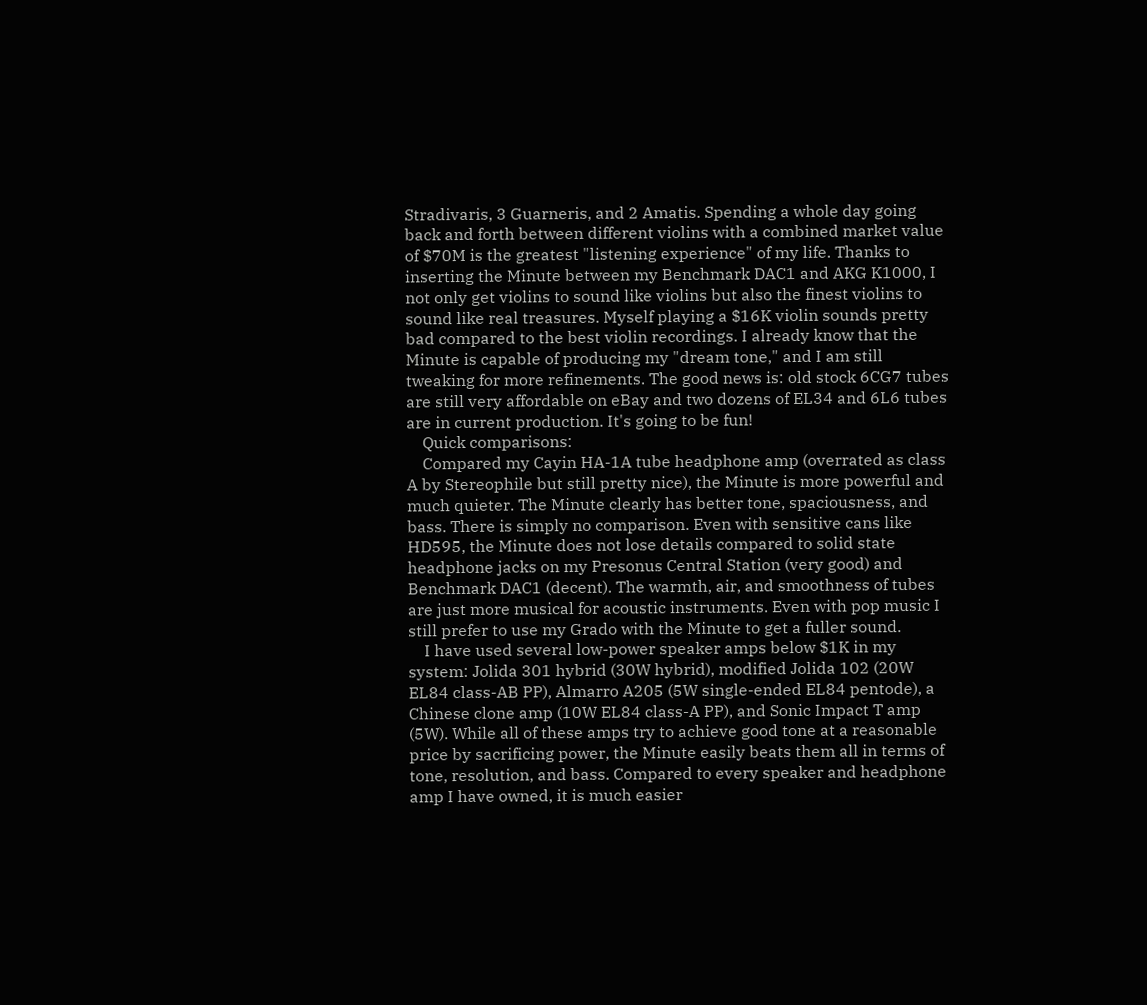Stradivaris, 3 Guarneris, and 2 Amatis. Spending a whole day going back and forth between different violins with a combined market value of $70M is the greatest "listening experience" of my life. Thanks to inserting the Minute between my Benchmark DAC1 and AKG K1000, I not only get violins to sound like violins but also the finest violins to sound like real treasures. Myself playing a $16K violin sounds pretty bad compared to the best violin recordings. I already know that the Minute is capable of producing my "dream tone," and I am still tweaking for more refinements. The good news is: old stock 6CG7 tubes are still very affordable on eBay and two dozens of EL34 and 6L6 tubes are in current production. It's going to be fun!
    Quick comparisons:
    Compared my Cayin HA-1A tube headphone amp (overrated as class A by Stereophile but still pretty nice), the Minute is more powerful and much quieter. The Minute clearly has better tone, spaciousness, and bass. There is simply no comparison. Even with sensitive cans like HD595, the Minute does not lose details compared to solid state headphone jacks on my Presonus Central Station (very good) and Benchmark DAC1 (decent). The warmth, air, and smoothness of tubes are just more musical for acoustic instruments. Even with pop music I still prefer to use my Grado with the Minute to get a fuller sound.
    I have used several low-power speaker amps below $1K in my system: Jolida 301 hybrid (30W hybrid), modified Jolida 102 (20W EL84 class-AB PP), Almarro A205 (5W single-ended EL84 pentode), a Chinese clone amp (10W EL84 class-A PP), and Sonic Impact T amp (5W). While all of these amps try to achieve good tone at a reasonable price by sacrificing power, the Minute easily beats them all in terms of tone, resolution, and bass. Compared to every speaker and headphone amp I have owned, it is much easier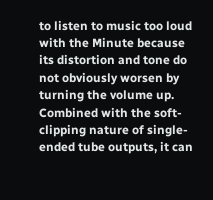to listen to music too loud with the Minute because its distortion and tone do not obviously worsen by turning the volume up. Combined with the soft-clipping nature of single-ended tube outputs, it can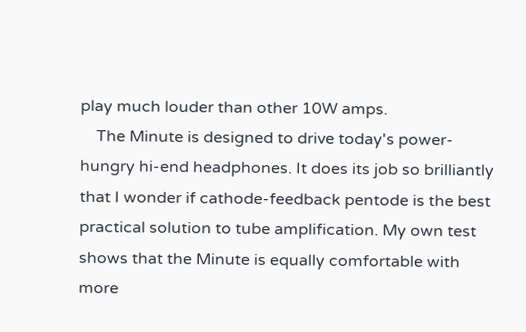play much louder than other 10W amps.
    The Minute is designed to drive today's power-hungry hi-end headphones. It does its job so brilliantly that I wonder if cathode-feedback pentode is the best practical solution to tube amplification. My own test shows that the Minute is equally comfortable with more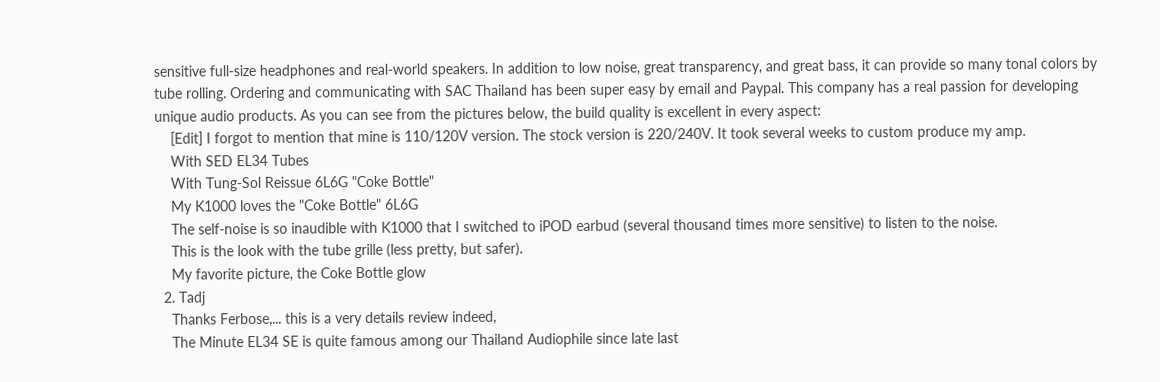sensitive full-size headphones and real-world speakers. In addition to low noise, great transparency, and great bass, it can provide so many tonal colors by tube rolling. Ordering and communicating with SAC Thailand has been super easy by email and Paypal. This company has a real passion for developing unique audio products. As you can see from the pictures below, the build quality is excellent in every aspect:
    [Edit] I forgot to mention that mine is 110/120V version. The stock version is 220/240V. It took several weeks to custom produce my amp.
    With SED EL34 Tubes
    With Tung-Sol Reissue 6L6G "Coke Bottle"
    My K1000 loves the "Coke Bottle" 6L6G
    The self-noise is so inaudible with K1000 that I switched to iPOD earbud (several thousand times more sensitive) to listen to the noise.
    This is the look with the tube grille (less pretty, but safer).
    My favorite picture, the Coke Bottle glow
  2. Tadj
    Thanks Ferbose,... this is a very details review indeed,
    The Minute EL34 SE is quite famous among our Thailand Audiophile since late last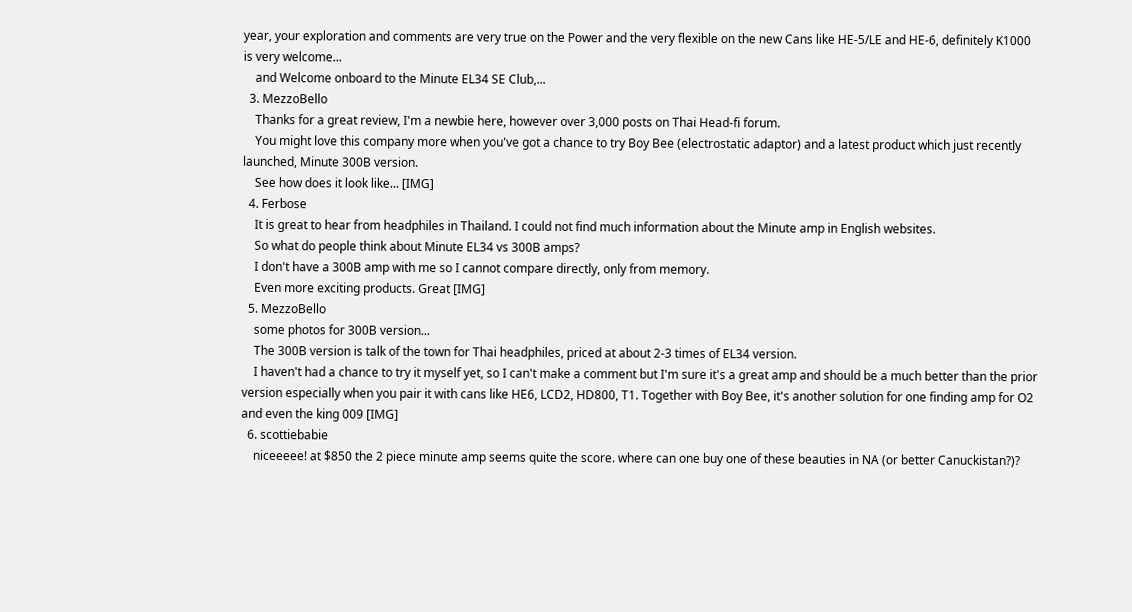year, your exploration and comments are very true on the Power and the very flexible on the new Cans like HE-5/LE and HE-6, definitely K1000 is very welcome...
    and Welcome onboard to the Minute EL34 SE Club,...
  3. MezzoBello
    Thanks for a great review, I'm a newbie here, however over 3,000 posts on Thai Head-fi forum.
    You might love this company more when you've got a chance to try Boy Bee (electrostatic adaptor) and a latest product which just recently launched, Minute 300B version.
    See how does it look like... [IMG]
  4. Ferbose
    It is great to hear from headphiles in Thailand. I could not find much information about the Minute amp in English websites.
    So what do people think about Minute EL34 vs 300B amps?
    I don't have a 300B amp with me so I cannot compare directly, only from memory.
    Even more exciting products. Great [IMG]
  5. MezzoBello
    some photos for 300B version...
    The 300B version is talk of the town for Thai headphiles, priced at about 2-3 times of EL34 version.
    I haven't had a chance to try it myself yet, so I can't make a comment but I'm sure it's a great amp and should be a much better than the prior version especially when you pair it with cans like HE6, LCD2, HD800, T1. Together with Boy Bee, it's another solution for one finding amp for O2 and even the king 009 [IMG]
  6. scottiebabie
    niceeeee! at $850 the 2 piece minute amp seems quite the score. where can one buy one of these beauties in NA (or better Canuckistan?)?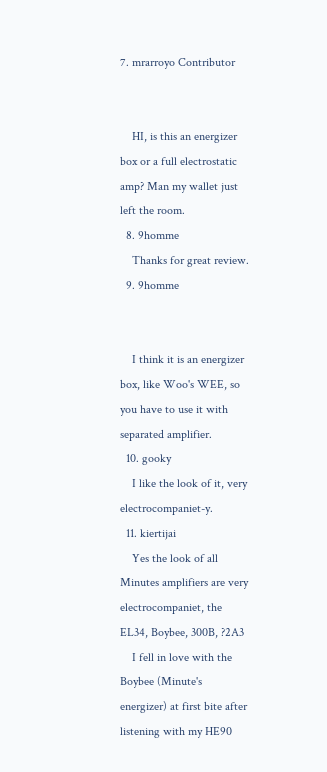7. mrarroyo Contributor


    HI, is this an energizer box or a full electrostatic amp? Man my wallet just left the room.
  8. 9homme
    Thanks for great review.
  9. 9homme


    I think it is an energizer box, like Woo's WEE, so you have to use it with separated amplifier.
  10. gooky
    I like the look of it, very electrocompaniet-y.
  11. kiertijai
    Yes the look of all Minutes amplifiers are very electrocompaniet, the EL34, Boybee, 300B, ?2A3
    I fell in love with the Boybee (Minute's energizer) at first bite after listening with my HE90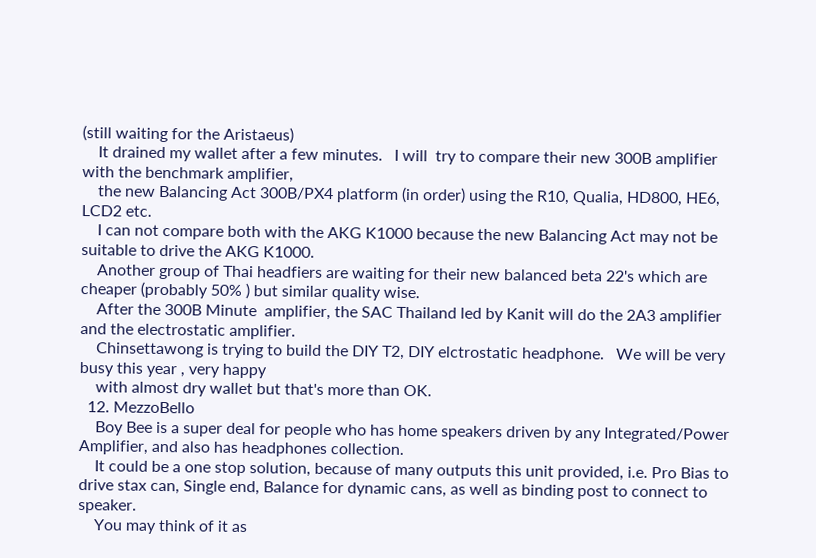(still waiting for the Aristaeus)
    It drained my wallet after a few minutes.   I will  try to compare their new 300B amplifier with the benchmark amplifier,
    the new Balancing Act 300B/PX4 platform (in order) using the R10, Qualia, HD800, HE6, LCD2 etc.
    I can not compare both with the AKG K1000 because the new Balancing Act may not be suitable to drive the AKG K1000.
    Another group of Thai headfiers are waiting for their new balanced beta 22's which are cheaper (probably 50% ) but similar quality wise.
    After the 300B Minute  amplifier, the SAC Thailand led by Kanit will do the 2A3 amplifier and the electrostatic amplifier.
    Chinsettawong is trying to build the DIY T2, DIY elctrostatic headphone.   We will be very busy this year , very happy
    with almost dry wallet but that's more than OK.
  12. MezzoBello
    Boy Bee is a super deal for people who has home speakers driven by any Integrated/Power Amplifier, and also has headphones collection.
    It could be a one stop solution, because of many outputs this unit provided, i.e. Pro Bias to drive stax can, Single end, Balance for dynamic cans, as well as binding post to connect to speaker.
    You may think of it as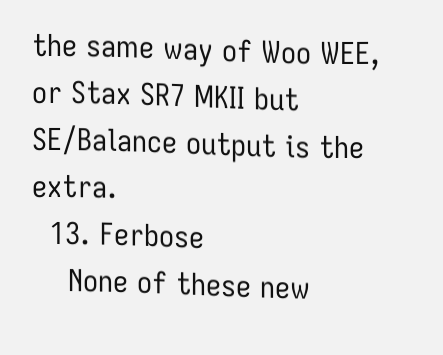the same way of Woo WEE, or Stax SR7 MKII but SE/Balance output is the extra.
  13. Ferbose
    None of these new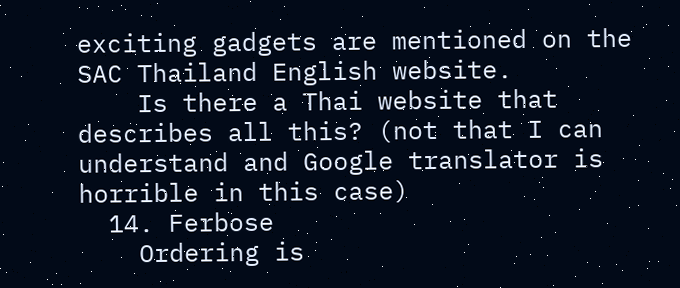exciting gadgets are mentioned on the SAC Thailand English website.
    Is there a Thai website that describes all this? (not that I can understand and Google translator is horrible in this case)
  14. Ferbose
    Ordering is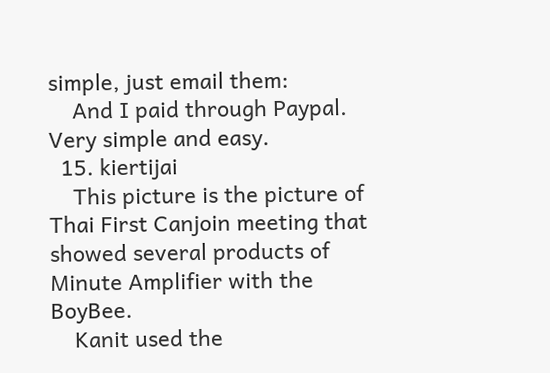simple, just email them:
    And I paid through Paypal. Very simple and easy.
  15. kiertijai
    This picture is the picture of Thai First Canjoin meeting that showed several products of Minute Amplifier with the BoyBee.
    Kanit used the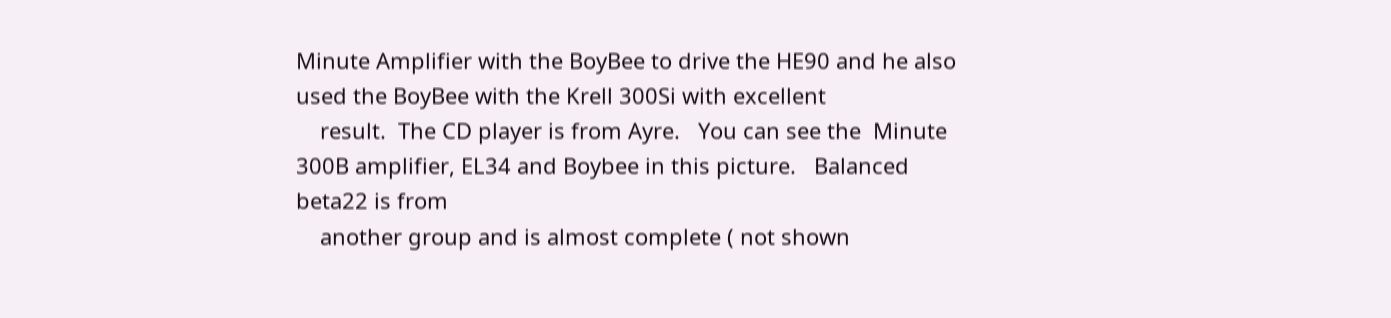Minute Amplifier with the BoyBee to drive the HE90 and he also used the BoyBee with the Krell 300Si with excellent
    result.  The CD player is from Ayre.   You can see the  Minute 300B amplifier, EL34 and Boybee in this picture.   Balanced beta22 is from
    another group and is almost complete ( not shown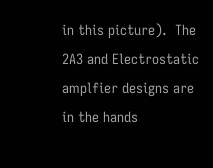in this picture).  The 2A3 and Electrostatic amplfier designs are in the hands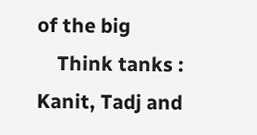of the big
    Think tanks : Kanit, Tadj and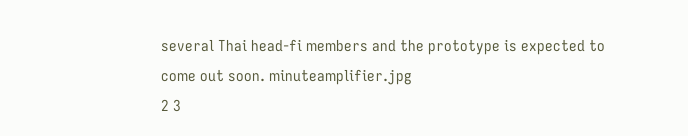several Thai head-fi members and the prototype is expected to come out soon. minuteamplifier.jpg
2 3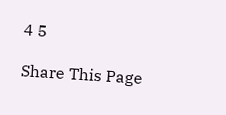4 5

Share This Page